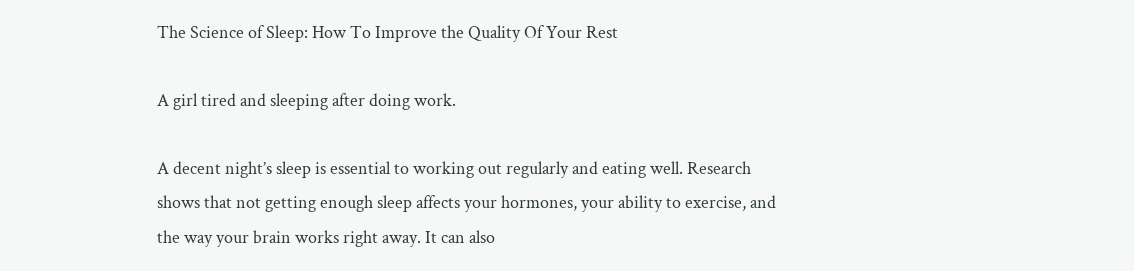The Science of Sleep: How To Improve the Quality Of Your Rest

A girl tired and sleeping after doing work.

A decent night’s sleep is essential to working out regularly and eating well. Research shows that not getting enough sleep affects your hormones, your ability to exercise, and the way your brain works right away. It can also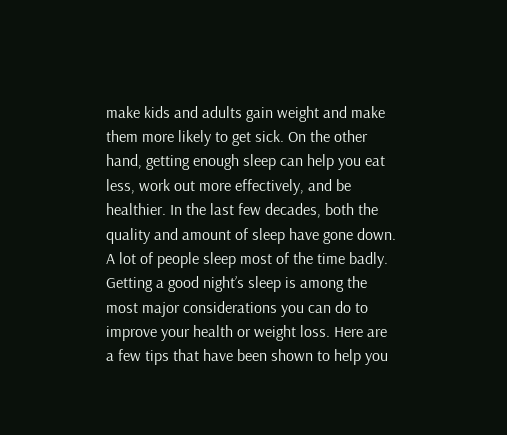make kids and adults gain weight and make them more likely to get sick. On the other hand, getting enough sleep can help you eat less, work out more effectively, and be healthier. In the last few decades, both the quality and amount of sleep have gone down. A lot of people sleep most of the time badly. Getting a good night’s sleep is among the most major considerations you can do to improve your health or weight loss. Here are a few tips that have been shown to help you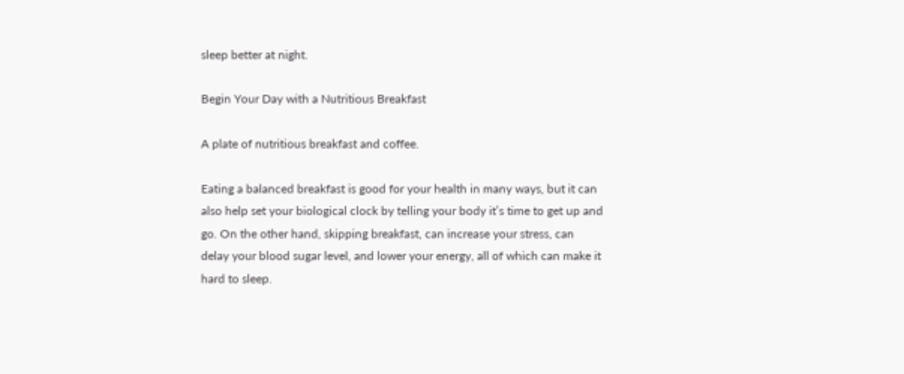sleep better at night.

Begin Your Day with a Nutritious Breakfast

A plate of nutritious breakfast and coffee.

Eating a balanced breakfast is good for your health in many ways, but it can also help set your biological clock by telling your body it’s time to get up and go. On the other hand, skipping breakfast, can increase your stress, can delay your blood sugar level, and lower your energy, all of which can make it hard to sleep.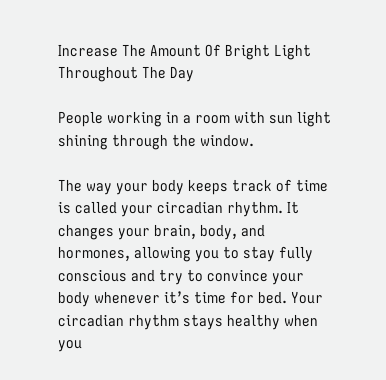Increase The Amount Of Bright Light Throughout The Day

People working in a room with sun light shining through the window.

The way your body keeps track of time is called your circadian rhythm. It changes your brain, body, and hormones, allowing you to stay fully conscious and try to convince your body whenever it’s time for bed. Your circadian rhythm stays healthy when you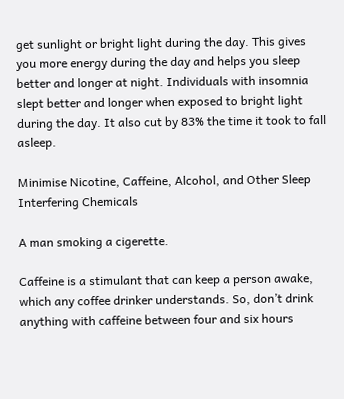get sunlight or bright light during the day. This gives you more energy during the day and helps you sleep better and longer at night. Individuals with insomnia slept better and longer when exposed to bright light during the day. It also cut by 83% the time it took to fall asleep.

Minimise Nicotine, Caffeine, Alcohol, and Other Sleep Interfering Chemicals

A man smoking a cigerette.

Caffeine is a stimulant that can keep a person awake, which any coffee drinker understands. So, don’t drink anything with caffeine between four and six hours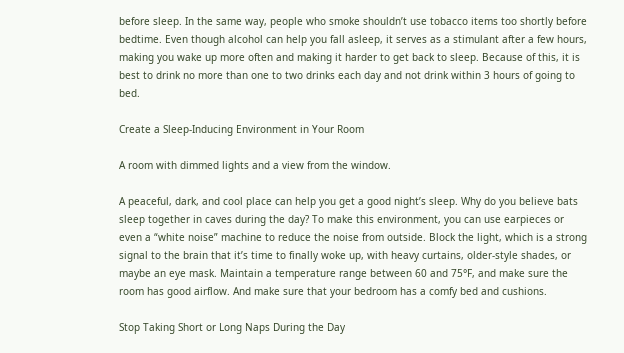before sleep. In the same way, people who smoke shouldn’t use tobacco items too shortly before bedtime. Even though alcohol can help you fall asleep, it serves as a stimulant after a few hours, making you wake up more often and making it harder to get back to sleep. Because of this, it is best to drink no more than one to two drinks each day and not drink within 3 hours of going to bed.

Create a Sleep-Inducing Environment in Your Room

A room with dimmed lights and a view from the window.

A peaceful, dark, and cool place can help you get a good night’s sleep. Why do you believe bats sleep together in caves during the day? To make this environment, you can use earpieces or even a “white noise” machine to reduce the noise from outside. Block the light, which is a strong signal to the brain that it’s time to finally woke up, with heavy curtains, older-style shades, or maybe an eye mask. Maintain a temperature range between 60 and 75°F, and make sure the room has good airflow. And make sure that your bedroom has a comfy bed and cushions.

Stop Taking Short or Long Naps During the Day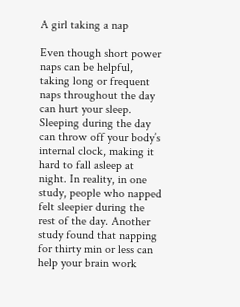A girl taking a nap

Even though short power naps can be helpful, taking long or frequent naps throughout the day can hurt your sleep. Sleeping during the day can throw off your body’s internal clock, making it hard to fall asleep at night. In reality, in one study, people who napped felt sleepier during the rest of the day. Another study found that napping for thirty min or less can help your brain work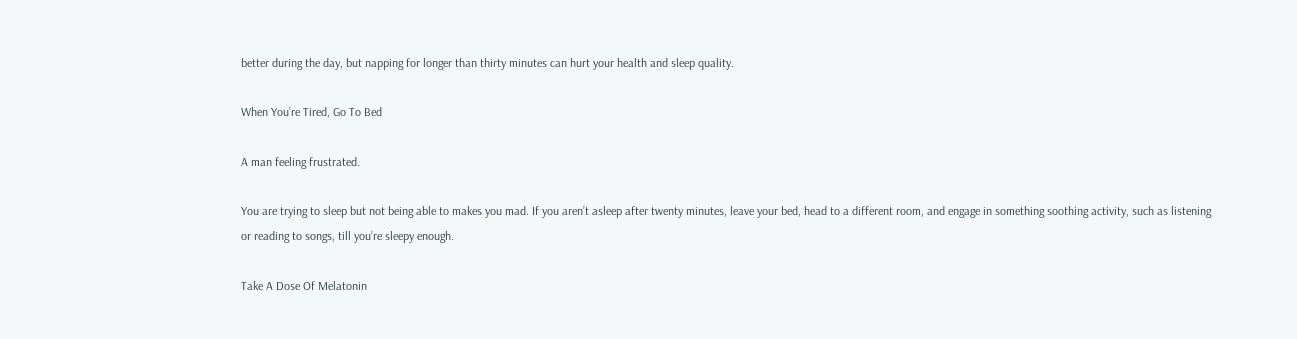better during the day, but napping for longer than thirty minutes can hurt your health and sleep quality.

When You’re Tired, Go To Bed

A man feeling frustrated.

You are trying to sleep but not being able to makes you mad. If you aren’t asleep after twenty minutes, leave your bed, head to a different room, and engage in something soothing activity, such as listening or reading to songs, till you’re sleepy enough.

Take A Dose Of Melatonin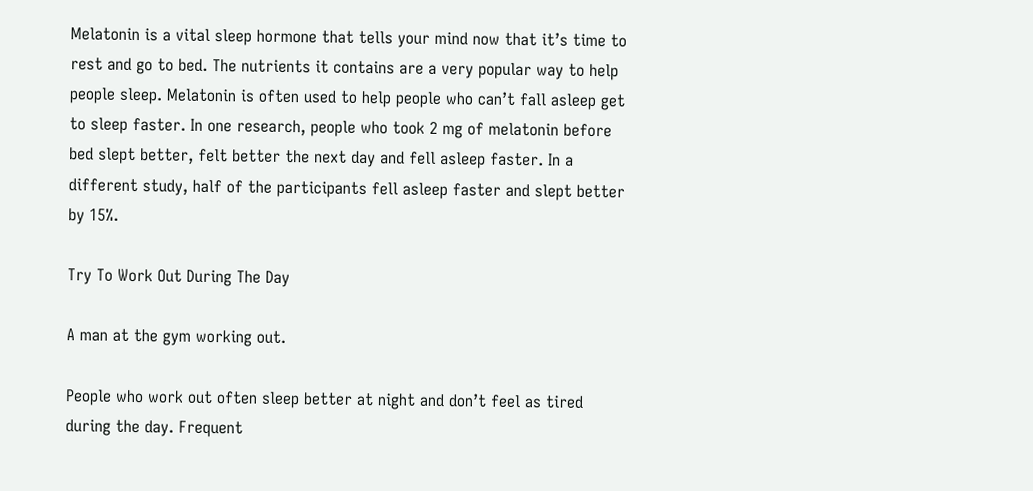Melatonin is a vital sleep hormone that tells your mind now that it’s time to rest and go to bed. The nutrients it contains are a very popular way to help people sleep. Melatonin is often used to help people who can’t fall asleep get to sleep faster. In one research, people who took 2 mg of melatonin before bed slept better, felt better the next day and fell asleep faster. In a different study, half of the participants fell asleep faster and slept better by 15%.

Try To Work Out During The Day

A man at the gym working out.

People who work out often sleep better at night and don’t feel as tired during the day. Frequent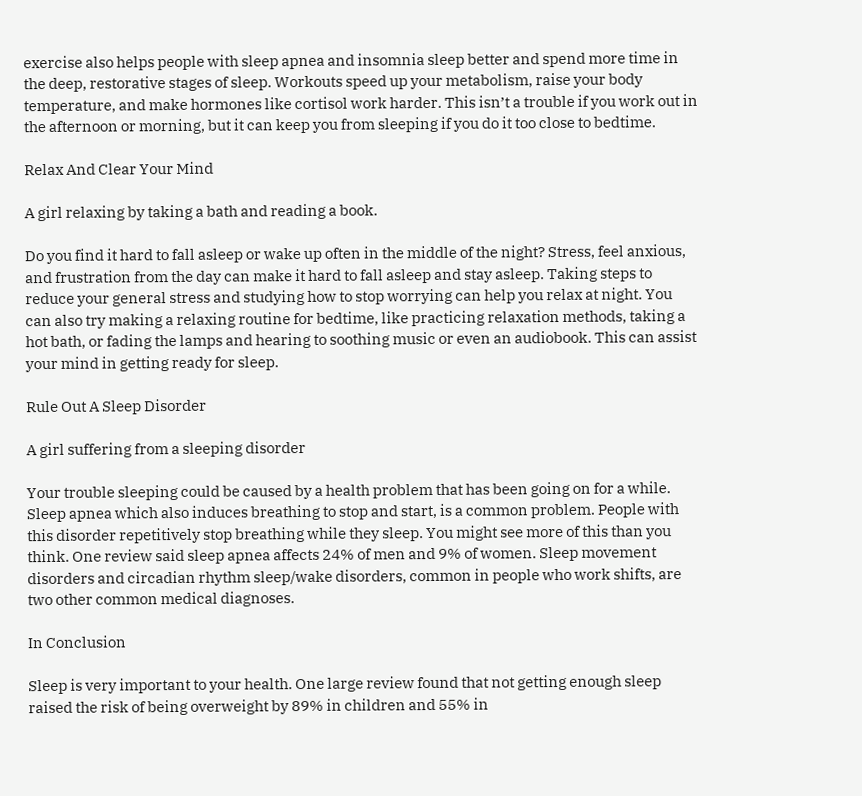exercise also helps people with sleep apnea and insomnia sleep better and spend more time in the deep, restorative stages of sleep. Workouts speed up your metabolism, raise your body temperature, and make hormones like cortisol work harder. This isn’t a trouble if you work out in the afternoon or morning, but it can keep you from sleeping if you do it too close to bedtime.

Relax And Clear Your Mind

A girl relaxing by taking a bath and reading a book.

Do you find it hard to fall asleep or wake up often in the middle of the night? Stress, feel anxious, and frustration from the day can make it hard to fall asleep and stay asleep. Taking steps to reduce your general stress and studying how to stop worrying can help you relax at night. You can also try making a relaxing routine for bedtime, like practicing relaxation methods, taking a hot bath, or fading the lamps and hearing to soothing music or even an audiobook. This can assist your mind in getting ready for sleep.

Rule Out A Sleep Disorder

A girl suffering from a sleeping disorder

Your trouble sleeping could be caused by a health problem that has been going on for a while. Sleep apnea which also induces breathing to stop and start, is a common problem. People with this disorder repetitively stop breathing while they sleep. You might see more of this than you think. One review said sleep apnea affects 24% of men and 9% of women. Sleep movement disorders and circadian rhythm sleep/wake disorders, common in people who work shifts, are two other common medical diagnoses.

In Conclusion

Sleep is very important to your health. One large review found that not getting enough sleep raised the risk of being overweight by 89% in children and 55% in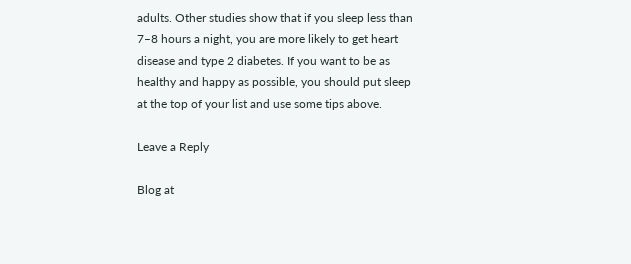adults. Other studies show that if you sleep less than 7–8 hours a night, you are more likely to get heart disease and type 2 diabetes. If you want to be as healthy and happy as possible, you should put sleep at the top of your list and use some tips above.

Leave a Reply

Blog at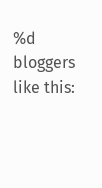%d bloggers like this: